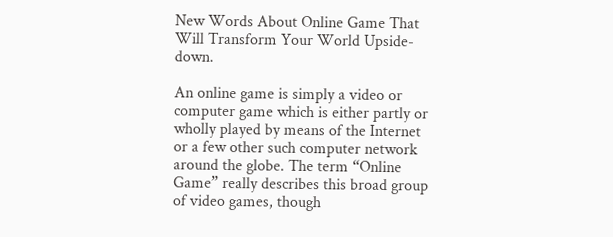New Words About Online Game That Will Transform Your World Upside-down.

An online game is simply a video or computer game which is either partly or wholly played by means of the Internet or a few other such computer network around the globe. The term “Online Game” really describes this broad group of video games, though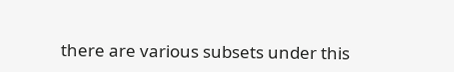there are various subsets under this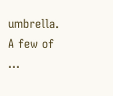umbrella. A few of …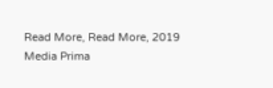Read More, Read More, 2019 Media Prima